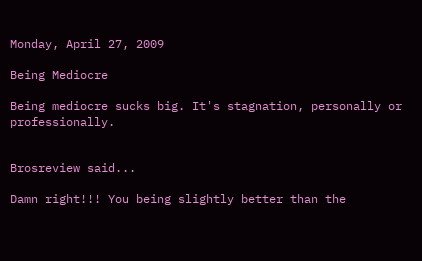Monday, April 27, 2009

Being Mediocre

Being mediocre sucks big. It's stagnation, personally or professionally.


Brosreview said...

Damn right!!! You being slightly better than the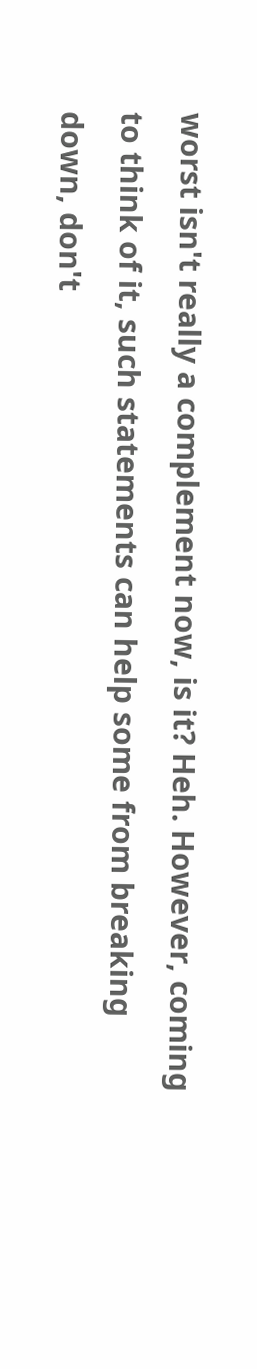worst isn't really a complement now, is it? Heh. However, coming to think of it, such statements can help some from breaking down, don't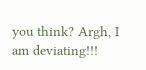you think? Argh, I am deviating!!!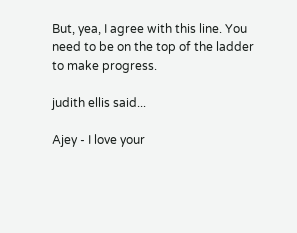But, yea, I agree with this line. You need to be on the top of the ladder to make progress.

judith ellis said...

Ajey - I love your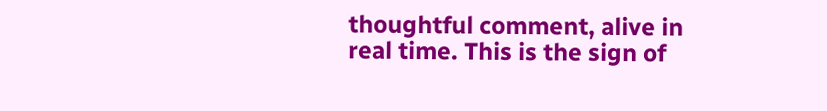thoughtful comment, alive in real time. This is the sign of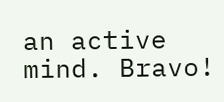an active mind. Bravo!